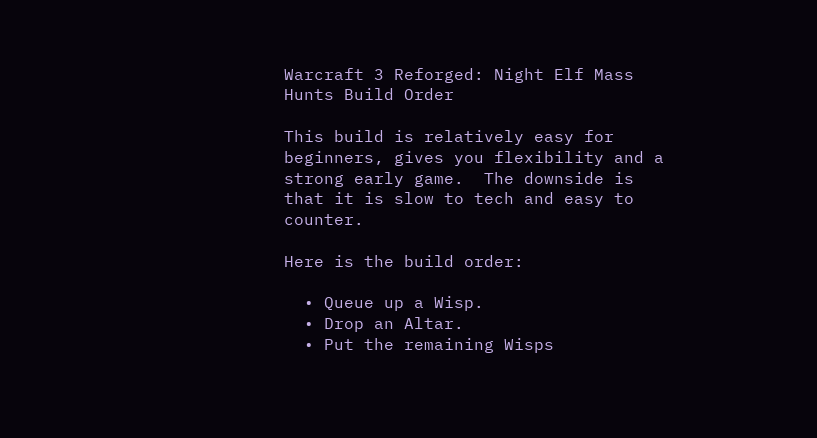Warcraft 3 Reforged: Night Elf Mass Hunts Build Order

This build is relatively easy for beginners, gives you flexibility and a strong early game.  The downside is that it is slow to tech and easy to counter.

Here is the build order:

  • Queue up a Wisp.
  • Drop an Altar.
  • Put the remaining Wisps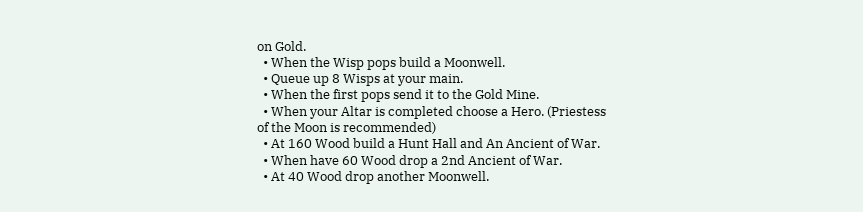on Gold.
  • When the Wisp pops build a Moonwell.
  • Queue up 8 Wisps at your main.
  • When the first pops send it to the Gold Mine.
  • When your Altar is completed choose a Hero. (Priestess of the Moon is recommended)
  • At 160 Wood build a Hunt Hall and An Ancient of War.
  • When have 60 Wood drop a 2nd Ancient of War.
  • At 40 Wood drop another Moonwell.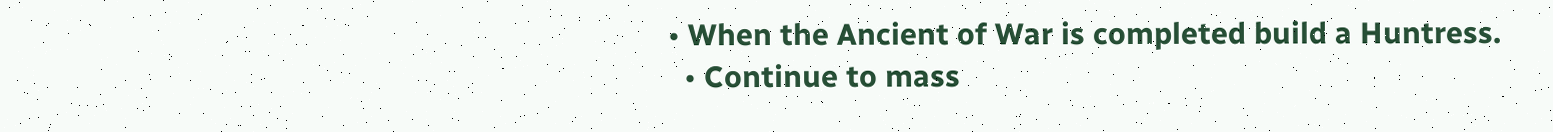• When the Ancient of War is completed build a Huntress.
  • Continue to mass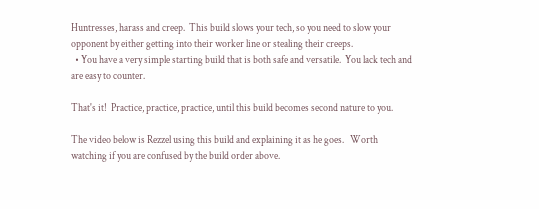Huntresses, harass and creep.  This build slows your tech, so you need to slow your opponent by either getting into their worker line or stealing their creeps.
  • You have a very simple starting build that is both safe and versatile.  You lack tech and are easy to counter.

That's it!  Practice, practice, practice, until this build becomes second nature to you.

The video below is Rezzel using this build and explaining it as he goes.   Worth watching if you are confused by the build order above.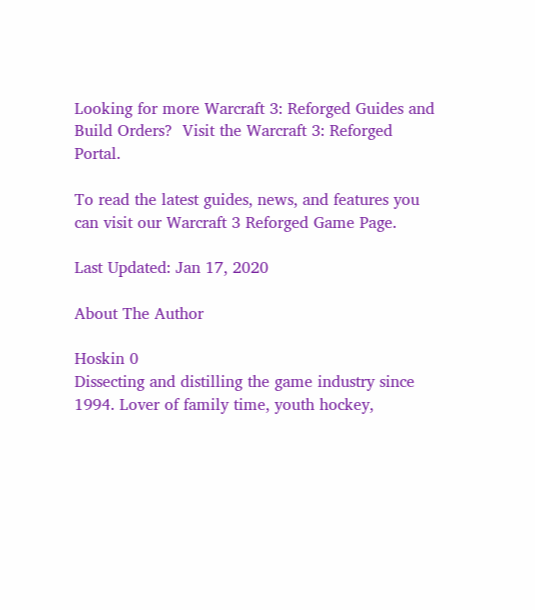Looking for more Warcraft 3: Reforged Guides and Build Orders?  Visit the Warcraft 3: Reforged Portal.

To read the latest guides, news, and features you can visit our Warcraft 3 Reforged Game Page.

Last Updated: Jan 17, 2020

About The Author

Hoskin 0
Dissecting and distilling the game industry since 1994. Lover of family time, youth hockey,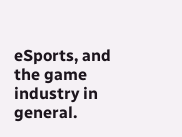eSports, and the game industry in general.